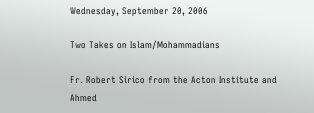Wednesday, September 20, 2006

Two Takes on Islam/Mohammadians

Fr. Robert Sirico from the Acton Institute and Ahmed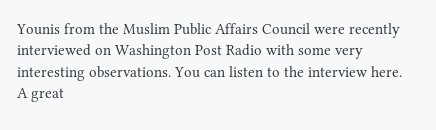Younis from the Muslim Public Affairs Council were recently interviewed on Washington Post Radio with some very interesting observations. You can listen to the interview here.
A great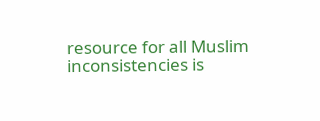resource for all Muslim inconsistencies is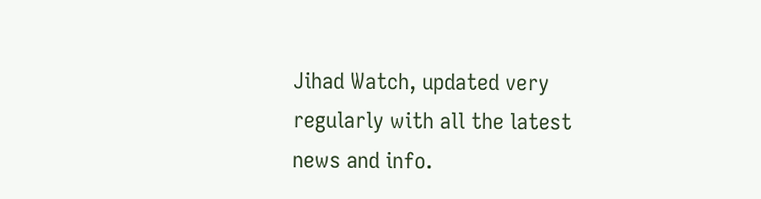Jihad Watch, updated very regularly with all the latest news and info.